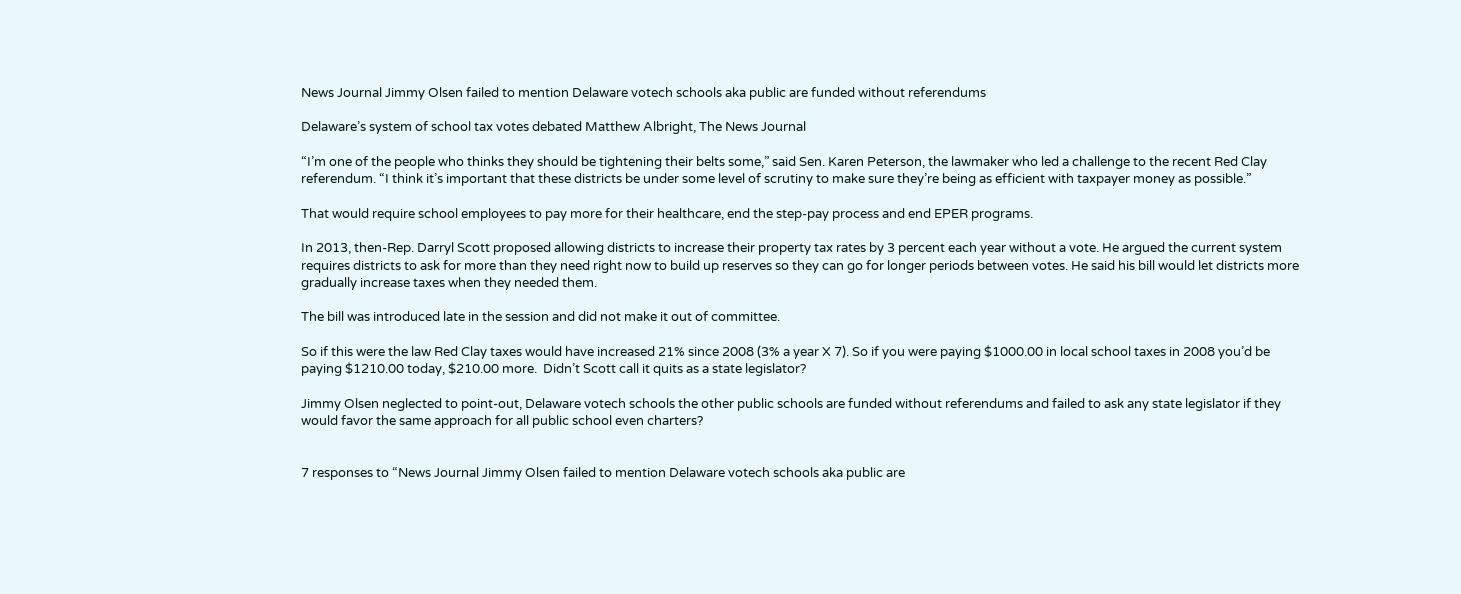News Journal Jimmy Olsen failed to mention Delaware votech schools aka public are funded without referendums

Delaware’s system of school tax votes debated Matthew Albright, The News Journal

“I’m one of the people who thinks they should be tightening their belts some,” said Sen. Karen Peterson, the lawmaker who led a challenge to the recent Red Clay referendum. “I think it’s important that these districts be under some level of scrutiny to make sure they’re being as efficient with taxpayer money as possible.”

That would require school employees to pay more for their healthcare, end the step-pay process and end EPER programs.

In 2013, then-Rep. Darryl Scott proposed allowing districts to increase their property tax rates by 3 percent each year without a vote. He argued the current system requires districts to ask for more than they need right now to build up reserves so they can go for longer periods between votes. He said his bill would let districts more gradually increase taxes when they needed them.

The bill was introduced late in the session and did not make it out of committee.

So if this were the law Red Clay taxes would have increased 21% since 2008 (3% a year X 7). So if you were paying $1000.00 in local school taxes in 2008 you’d be paying $1210.00 today, $210.00 more.  Didn’t Scott call it quits as a state legislator?

Jimmy Olsen neglected to point-out, Delaware votech schools the other public schools are funded without referendums and failed to ask any state legislator if they would favor the same approach for all public school even charters?


7 responses to “News Journal Jimmy Olsen failed to mention Delaware votech schools aka public are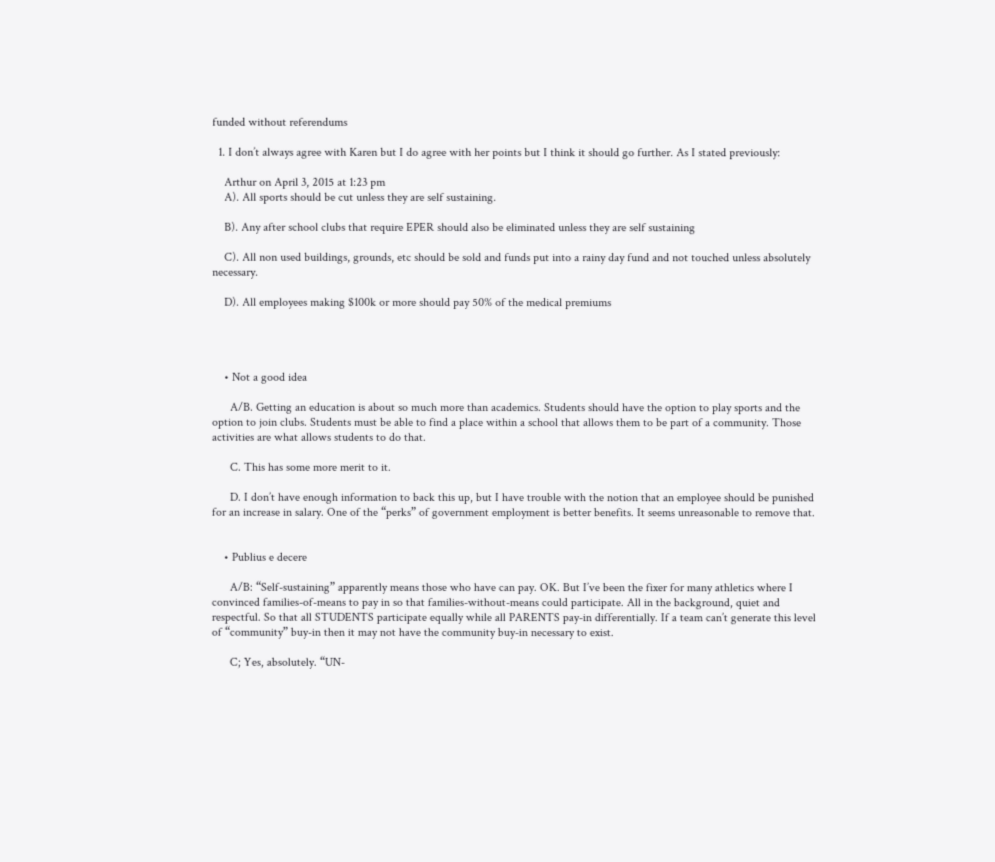funded without referendums

  1. I don’t always agree with Karen but I do agree with her points but I think it should go further. As I stated previously:

    Arthur on April 3, 2015 at 1:23 pm
    A). All sports should be cut unless they are self sustaining.

    B). Any after school clubs that require EPER should also be eliminated unless they are self sustaining

    C). All non used buildings, grounds, etc should be sold and funds put into a rainy day fund and not touched unless absolutely necessary.

    D). All employees making $100k or more should pay 50% of the medical premiums




    • Not a good idea

      A/B. Getting an education is about so much more than academics. Students should have the option to play sports and the option to join clubs. Students must be able to find a place within a school that allows them to be part of a community. Those activities are what allows students to do that.

      C. This has some more merit to it.

      D. I don’t have enough information to back this up, but I have trouble with the notion that an employee should be punished for an increase in salary. One of the “perks” of government employment is better benefits. It seems unreasonable to remove that.


    • Publius e decere

      A/B: “Self-sustaining” apparently means those who have can pay. OK. But I’ve been the fixer for many athletics where I convinced families-of-means to pay in so that families-without-means could participate. All in the background, quiet and respectful. So that all STUDENTS participate equally while all PARENTS pay-in differentially. If a team can’t generate this level of “community” buy-in then it may not have the community buy-in necessary to exist.

      C; Yes, absolutely. “UN-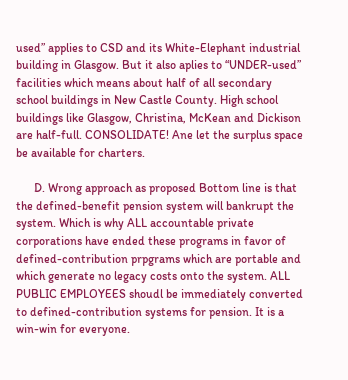used” applies to CSD and its White-Elephant industrial building in Glasgow. But it also aplies to “UNDER-used” facilities which means about half of all secondary school buildings in New Castle County. High school buildings like Glasgow, Christina, McKean and Dickison are half-full. CONSOLIDATE! Ane let the surplus space be available for charters.

      D. Wrong approach as proposed Bottom line is that the defined-benefit pension system will bankrupt the system. Which is why ALL accountable private corporations have ended these programs in favor of defined-contribution prpgrams which are portable and which generate no legacy costs onto the system. ALL PUBLIC EMPLOYEES shoudl be immediately converted to defined-contribution systems for pension. It is a win-win for everyone.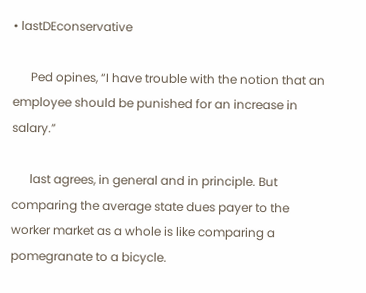• lastDEconservative

      Ped opines, “I have trouble with the notion that an employee should be punished for an increase in salary.”

      last agrees, in general and in principle. But comparing the average state dues payer to the worker market as a whole is like comparing a pomegranate to a bicycle.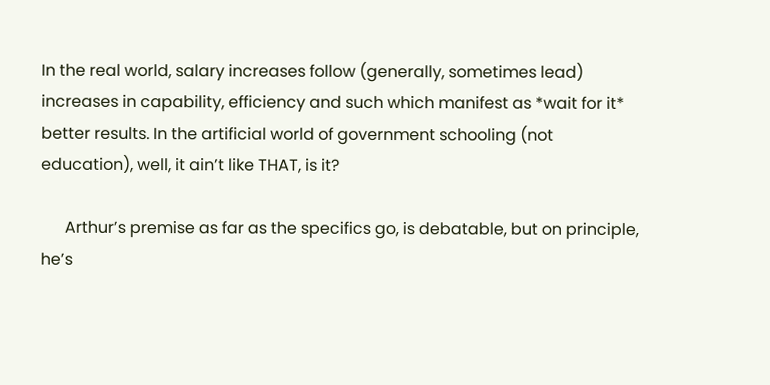In the real world, salary increases follow (generally, sometimes lead) increases in capability, efficiency and such which manifest as *wait for it* better results. In the artificial world of government schooling (not education), well, it ain’t like THAT, is it?

      Arthur’s premise as far as the specifics go, is debatable, but on principle, he’s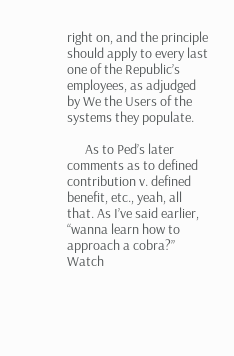right on, and the principle should apply to every last one of the Republic’s employees, as adjudged by We the Users of the systems they populate.

      As to Ped’s later comments as to defined contribution v. defined benefit, etc., yeah, all that. As I’ve said earlier, “wanna learn how to approach a cobra?” Watch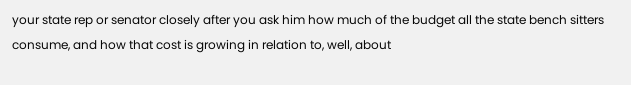your state rep or senator closely after you ask him how much of the budget all the state bench sitters consume, and how that cost is growing in relation to, well, about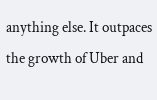anything else. It outpaces the growth of Uber and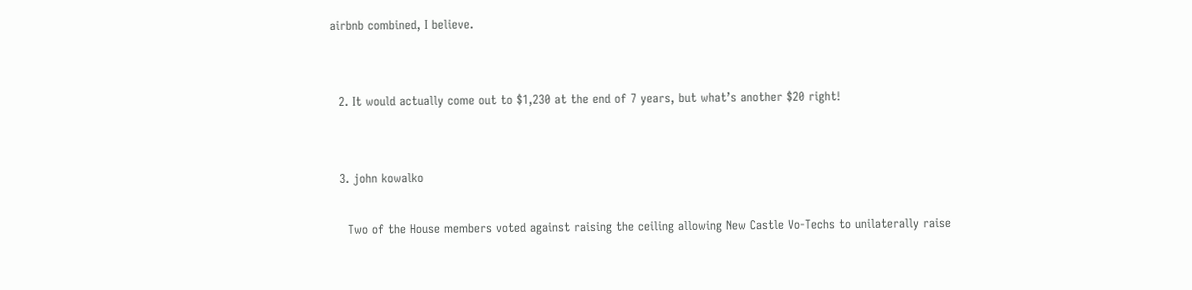airbnb combined, I believe.


  2. It would actually come out to $1,230 at the end of 7 years, but what’s another $20 right!


  3. john kowalko

    Two of the House members voted against raising the ceiling allowing New Castle Vo-Techs to unilaterally raise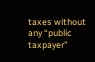taxes without any “public taxpayer”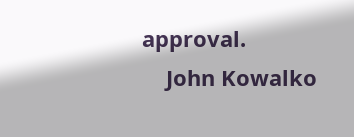approval.
    John Kowalko